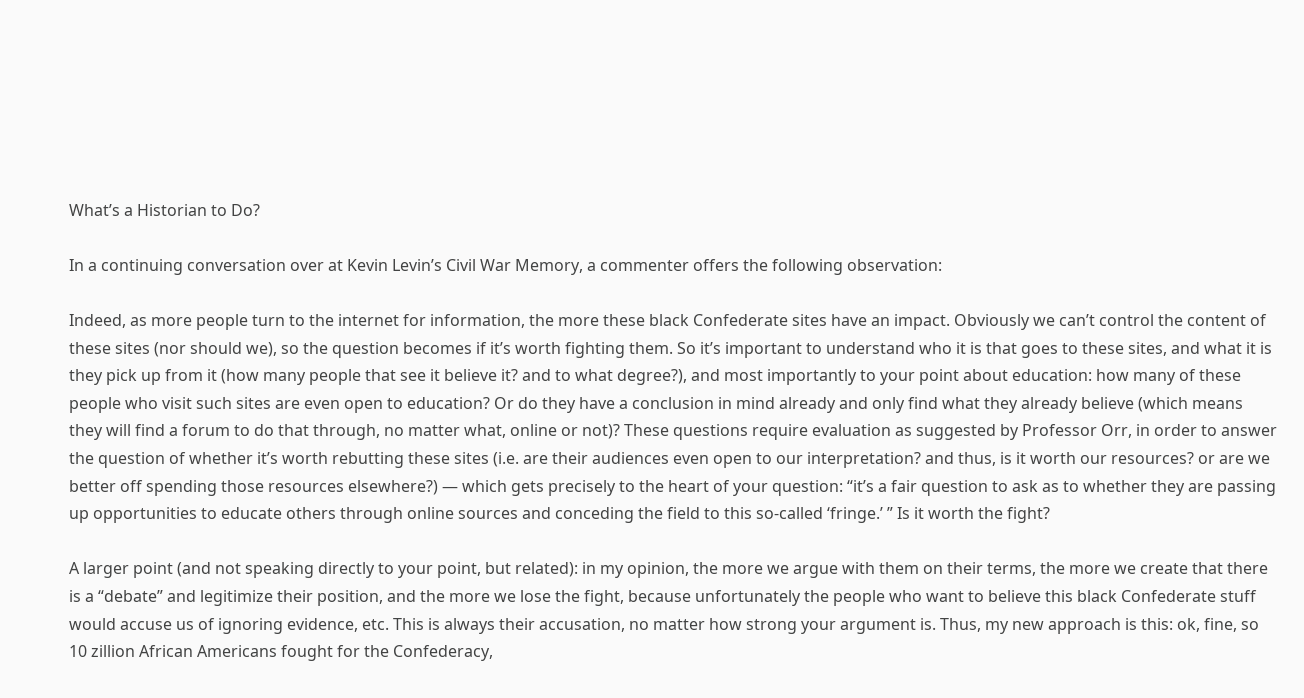What’s a Historian to Do?

In a continuing conversation over at Kevin Levin’s Civil War Memory, a commenter offers the following observation:

Indeed, as more people turn to the internet for information, the more these black Confederate sites have an impact. Obviously we can’t control the content of these sites (nor should we), so the question becomes if it’s worth fighting them. So it’s important to understand who it is that goes to these sites, and what it is they pick up from it (how many people that see it believe it? and to what degree?), and most importantly to your point about education: how many of these people who visit such sites are even open to education? Or do they have a conclusion in mind already and only find what they already believe (which means they will find a forum to do that through, no matter what, online or not)? These questions require evaluation as suggested by Professor Orr, in order to answer the question of whether it’s worth rebutting these sites (i.e. are their audiences even open to our interpretation? and thus, is it worth our resources? or are we better off spending those resources elsewhere?) — which gets precisely to the heart of your question: “it’s a fair question to ask as to whether they are passing up opportunities to educate others through online sources and conceding the field to this so-called ‘fringe.’ ” Is it worth the fight?

A larger point (and not speaking directly to your point, but related): in my opinion, the more we argue with them on their terms, the more we create that there is a “debate” and legitimize their position, and the more we lose the fight, because unfortunately the people who want to believe this black Confederate stuff would accuse us of ignoring evidence, etc. This is always their accusation, no matter how strong your argument is. Thus, my new approach is this: ok, fine, so 10 zillion African Americans fought for the Confederacy,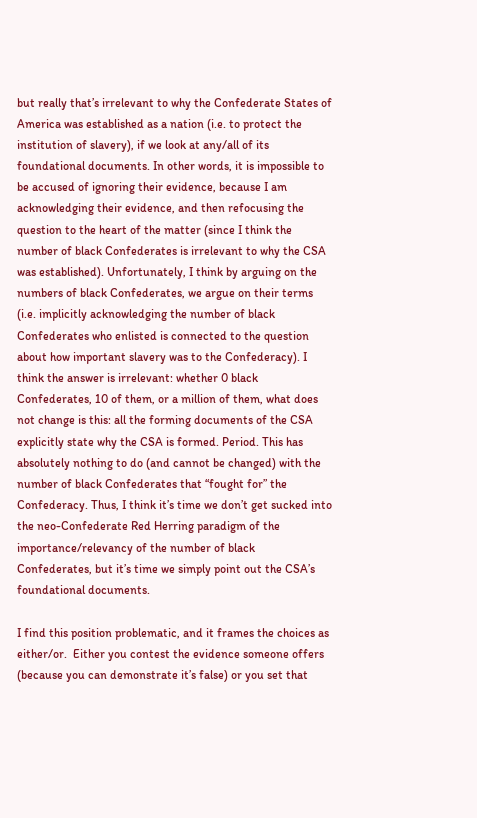but really that’s irrelevant to why the Confederate States of America was established as a nation (i.e. to protect the institution of slavery), if we look at any/all of its foundational documents. In other words, it is impossible to be accused of ignoring their evidence, because I am acknowledging their evidence, and then refocusing the question to the heart of the matter (since I think the number of black Confederates is irrelevant to why the CSA was established). Unfortunately, I think by arguing on the numbers of black Confederates, we argue on their terms (i.e. implicitly acknowledging the number of black Confederates who enlisted is connected to the question about how important slavery was to the Confederacy). I think the answer is irrelevant: whether 0 black Confederates, 10 of them, or a million of them, what does not change is this: all the forming documents of the CSA explicitly state why the CSA is formed. Period. This has absolutely nothing to do (and cannot be changed) with the number of black Confederates that “fought for” the Confederacy. Thus, I think it’s time we don’t get sucked into the neo-Confederate Red Herring paradigm of the importance/relevancy of the number of black Confederates, but it’s time we simply point out the CSA’s foundational documents.

I find this position problematic, and it frames the choices as either/or.  Either you contest the evidence someone offers (because you can demonstrate it’s false) or you set that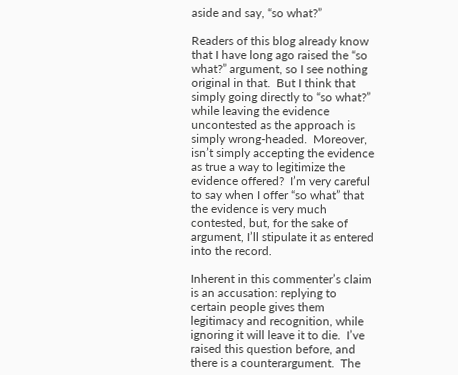aside and say, “so what?”

Readers of this blog already know that I have long ago raised the “so what?” argument, so I see nothing original in that.  But I think that simply going directly to “so what?” while leaving the evidence uncontested as the approach is simply wrong-headed.  Moreover, isn’t simply accepting the evidence as true a way to legitimize the evidence offered?  I’m very careful to say when I offer “so what” that the evidence is very much contested, but, for the sake of argument, I’ll stipulate it as entered into the record.

Inherent in this commenter’s claim is an accusation: replying to certain people gives them legitimacy and recognition, while ignoring it will leave it to die.  I’ve raised this question before, and there is a counterargument.  The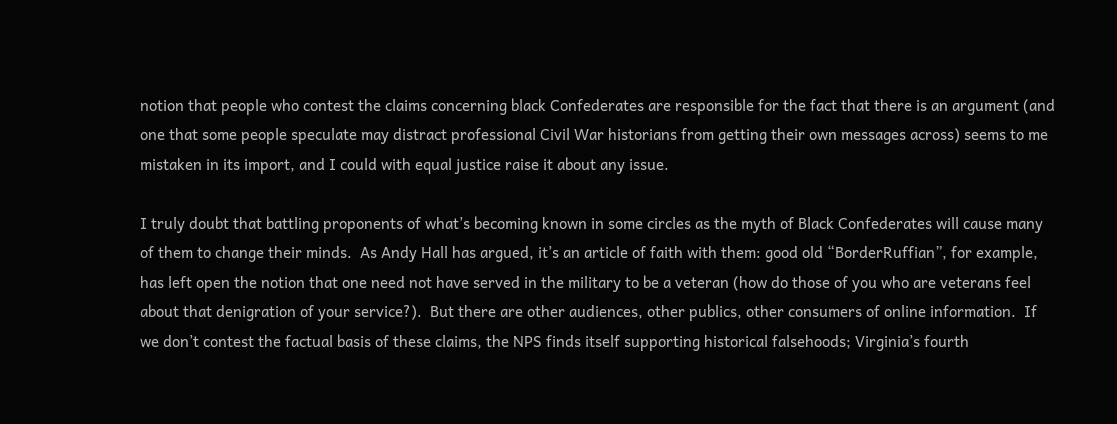notion that people who contest the claims concerning black Confederates are responsible for the fact that there is an argument (and one that some people speculate may distract professional Civil War historians from getting their own messages across) seems to me mistaken in its import, and I could with equal justice raise it about any issue.

I truly doubt that battling proponents of what’s becoming known in some circles as the myth of Black Confederates will cause many of them to change their minds.  As Andy Hall has argued, it’s an article of faith with them: good old “BorderRuffian”, for example, has left open the notion that one need not have served in the military to be a veteran (how do those of you who are veterans feel about that denigration of your service?).  But there are other audiences, other publics, other consumers of online information.  If we don’t contest the factual basis of these claims, the NPS finds itself supporting historical falsehoods; Virginia’s fourth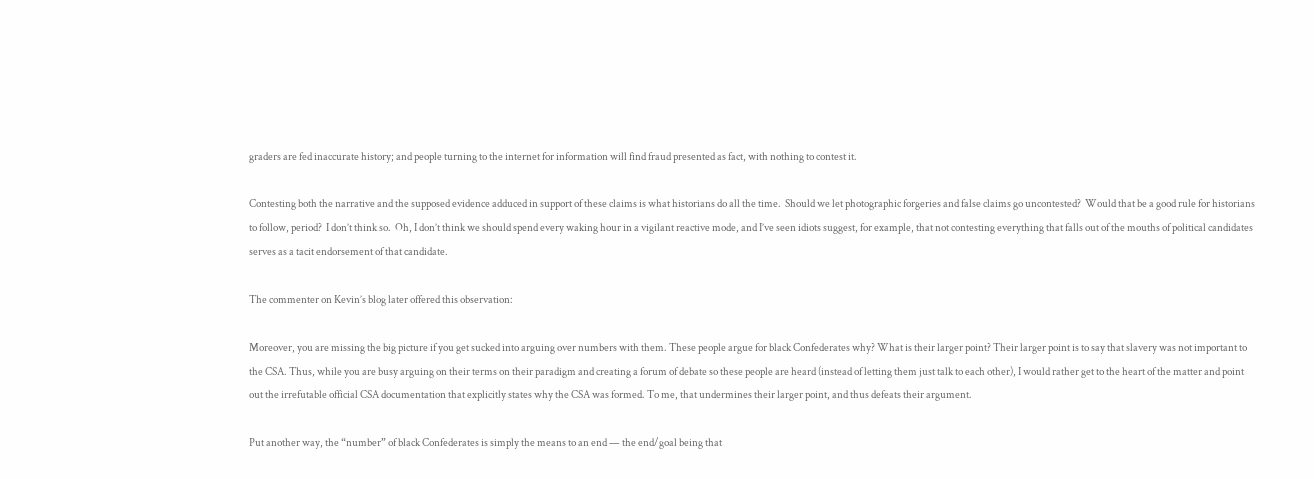graders are fed inaccurate history; and people turning to the internet for information will find fraud presented as fact, with nothing to contest it.

Contesting both the narrative and the supposed evidence adduced in support of these claims is what historians do all the time.  Should we let photographic forgeries and false claims go uncontested?  Would that be a good rule for historians to follow, period?  I don’t think so.  Oh, I don’t think we should spend every waking hour in a vigilant reactive mode, and I’ve seen idiots suggest, for example, that not contesting everything that falls out of the mouths of political candidates serves as a tacit endorsement of that candidate.

The commenter on Kevin’s blog later offered this observation:

Moreover, you are missing the big picture if you get sucked into arguing over numbers with them. These people argue for black Confederates why? What is their larger point? Their larger point is to say that slavery was not important to the CSA. Thus, while you are busy arguing on their terms on their paradigm and creating a forum of debate so these people are heard (instead of letting them just talk to each other), I would rather get to the heart of the matter and point out the irrefutable official CSA documentation that explicitly states why the CSA was formed. To me, that undermines their larger point, and thus defeats their argument.

Put another way, the “number” of black Confederates is simply the means to an end — the end/goal being that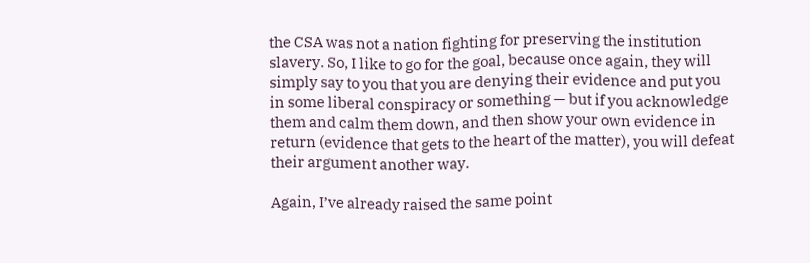the CSA was not a nation fighting for preserving the institution slavery. So, I like to go for the goal, because once again, they will simply say to you that you are denying their evidence and put you in some liberal conspiracy or something — but if you acknowledge them and calm them down, and then show your own evidence in return (evidence that gets to the heart of the matter), you will defeat their argument another way.

Again, I’ve already raised the same point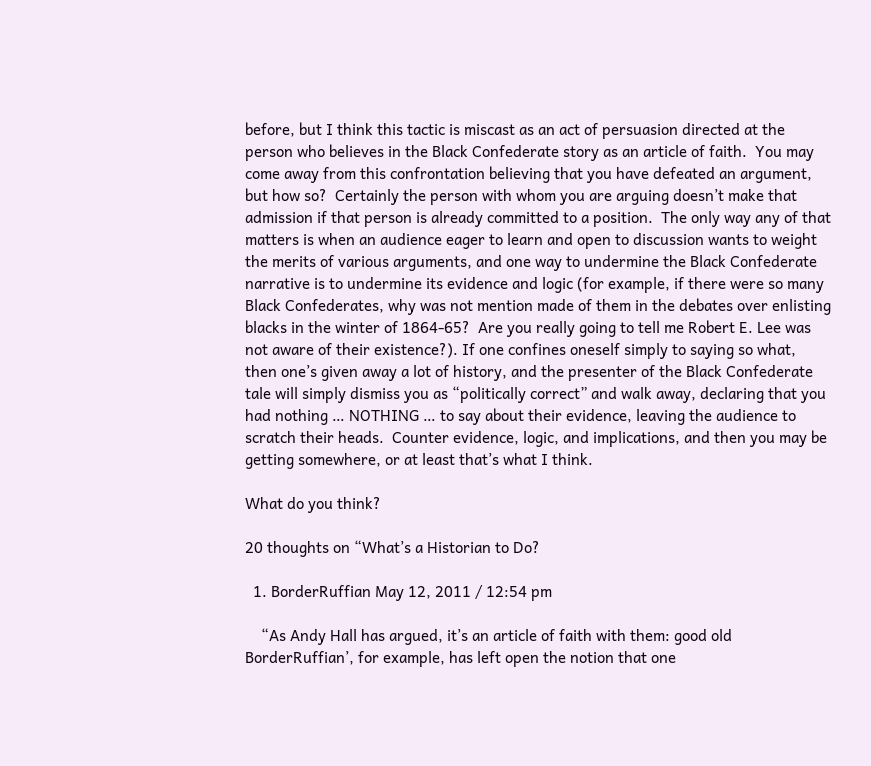before, but I think this tactic is miscast as an act of persuasion directed at the person who believes in the Black Confederate story as an article of faith.  You may come away from this confrontation believing that you have defeated an argument, but how so?  Certainly the person with whom you are arguing doesn’t make that admission if that person is already committed to a position.  The only way any of that matters is when an audience eager to learn and open to discussion wants to weight the merits of various arguments, and one way to undermine the Black Confederate narrative is to undermine its evidence and logic (for example, if there were so many Black Confederates, why was not mention made of them in the debates over enlisting blacks in the winter of 1864-65?  Are you really going to tell me Robert E. Lee was not aware of their existence?). If one confines oneself simply to saying so what, then one’s given away a lot of history, and the presenter of the Black Confederate tale will simply dismiss you as “politically correct” and walk away, declaring that you had nothing … NOTHING … to say about their evidence, leaving the audience to scratch their heads.  Counter evidence, logic, and implications, and then you may be getting somewhere, or at least that’s what I think.

What do you think?

20 thoughts on “What’s a Historian to Do?

  1. BorderRuffian May 12, 2011 / 12:54 pm

    “As Andy Hall has argued, it’s an article of faith with them: good old BorderRuffian’, for example, has left open the notion that one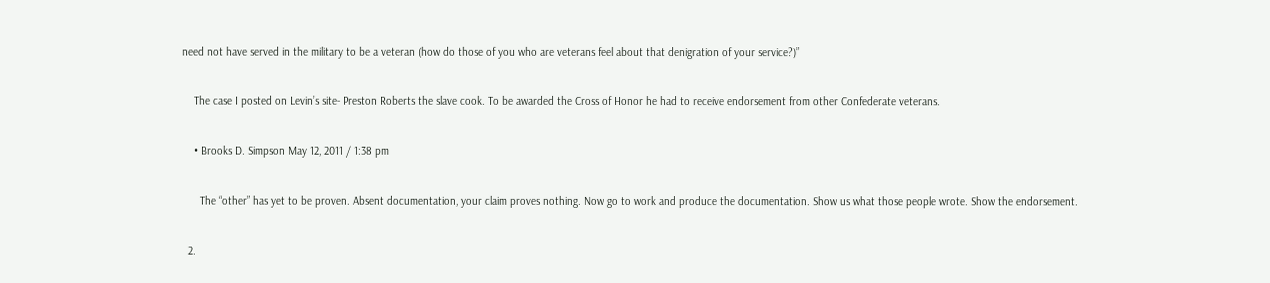need not have served in the military to be a veteran (how do those of you who are veterans feel about that denigration of your service?)”

    The case I posted on Levin’s site- Preston Roberts the slave cook. To be awarded the Cross of Honor he had to receive endorsement from other Confederate veterans.

    • Brooks D. Simpson May 12, 2011 / 1:38 pm

      The “other” has yet to be proven. Absent documentation, your claim proves nothing. Now go to work and produce the documentation. Show us what those people wrote. Show the endorsement.

  2.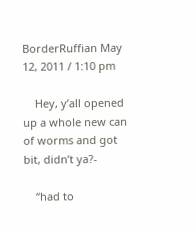BorderRuffian May 12, 2011 / 1:10 pm

    Hey, y’all opened up a whole new can of worms and got bit, didn’t ya?-

    “had to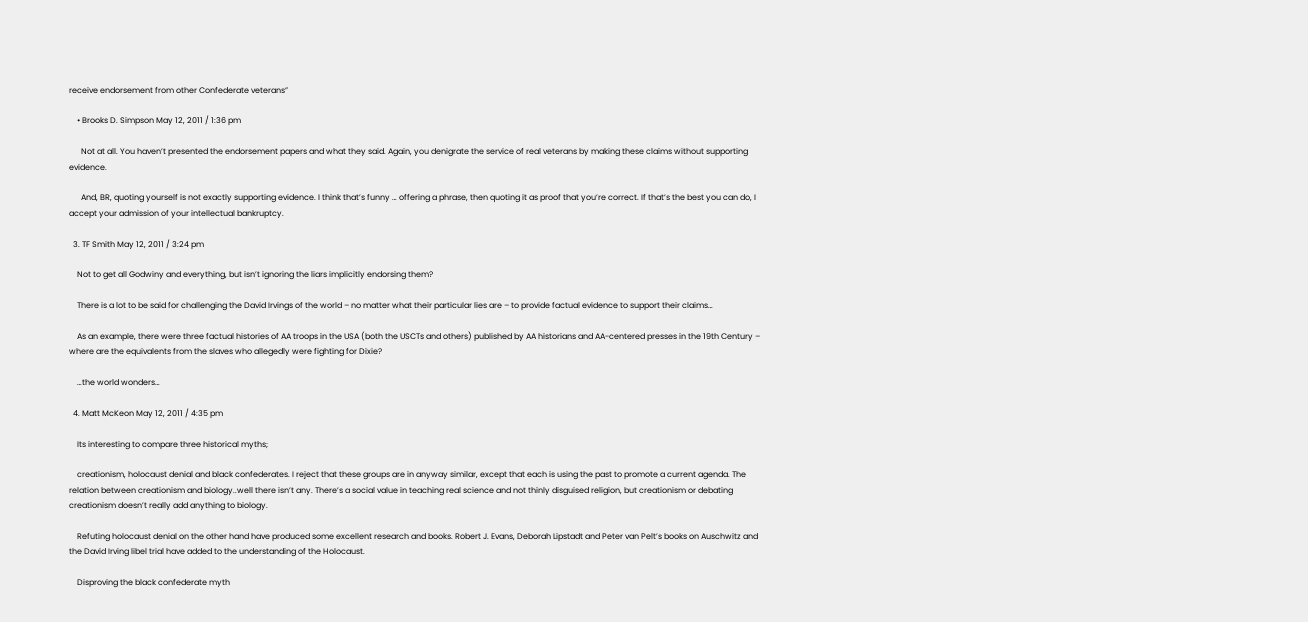receive endorsement from other Confederate veterans”

    • Brooks D. Simpson May 12, 2011 / 1:36 pm

      Not at all. You haven’t presented the endorsement papers and what they said. Again, you denigrate the service of real veterans by making these claims without supporting evidence.

      And, BR, quoting yourself is not exactly supporting evidence. I think that’s funny … offering a phrase, then quoting it as proof that you’re correct. If that’s the best you can do, I accept your admission of your intellectual bankruptcy.

  3. TF Smith May 12, 2011 / 3:24 pm

    Not to get all Godwiny and everything, but isn’t ignoring the liars implicitly endorsing them?

    There is a lot to be said for challenging the David Irvings of the world – no matter what their particular lies are – to provide factual evidence to support their claims…

    As an example, there were three factual histories of AA troops in the USA (both the USCTs and others) published by AA historians and AA-centered presses in the 19th Century – where are the equivalents from the slaves who allegedly were fighting for Dixie?

    …the world wonders…

  4. Matt McKeon May 12, 2011 / 4:35 pm

    Its interesting to compare three historical myths;

    creationism, holocaust denial and black confederates. I reject that these groups are in anyway similar, except that each is using the past to promote a current agenda. The relation between creationism and biology..well there isn’t any. There’s a social value in teaching real science and not thinly disguised religion, but creationism or debating creationism doesn’t really add anything to biology.

    Refuting holocaust denial on the other hand have produced some excellent research and books. Robert J. Evans, Deborah Lipstadt and Peter van Pelt’s books on Auschwitz and the David Irving libel trial have added to the understanding of the Holocaust.

    Disproving the black confederate myth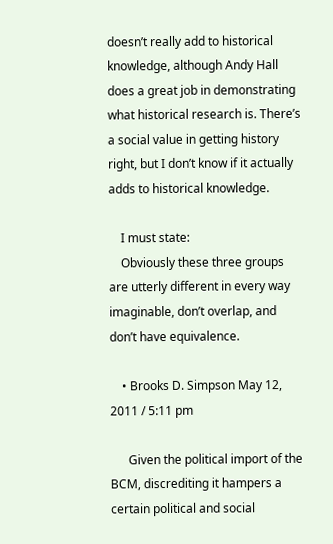doesn’t really add to historical knowledge, although Andy Hall does a great job in demonstrating what historical research is. There’s a social value in getting history right, but I don’t know if it actually adds to historical knowledge.

    I must state:
    Obviously these three groups are utterly different in every way imaginable, don’t overlap, and don’t have equivalence.

    • Brooks D. Simpson May 12, 2011 / 5:11 pm

      Given the political import of the BCM, discrediting it hampers a certain political and social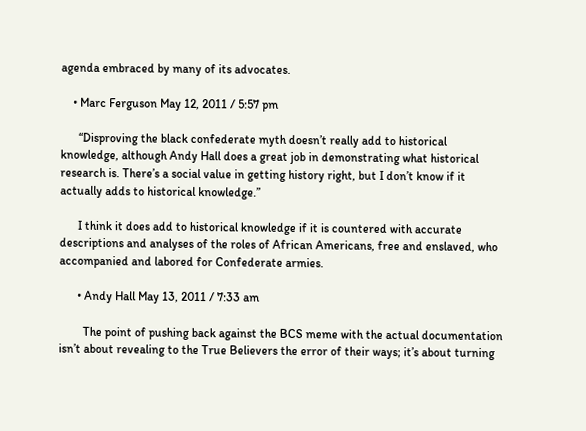agenda embraced by many of its advocates.

    • Marc Ferguson May 12, 2011 / 5:57 pm

      “Disproving the black confederate myth doesn’t really add to historical knowledge, although Andy Hall does a great job in demonstrating what historical research is. There’s a social value in getting history right, but I don’t know if it actually adds to historical knowledge.”

      I think it does add to historical knowledge if it is countered with accurate descriptions and analyses of the roles of African Americans, free and enslaved, who accompanied and labored for Confederate armies.

      • Andy Hall May 13, 2011 / 7:33 am

        The point of pushing back against the BCS meme with the actual documentation isn’t about revealing to the True Believers the error of their ways; it’s about turning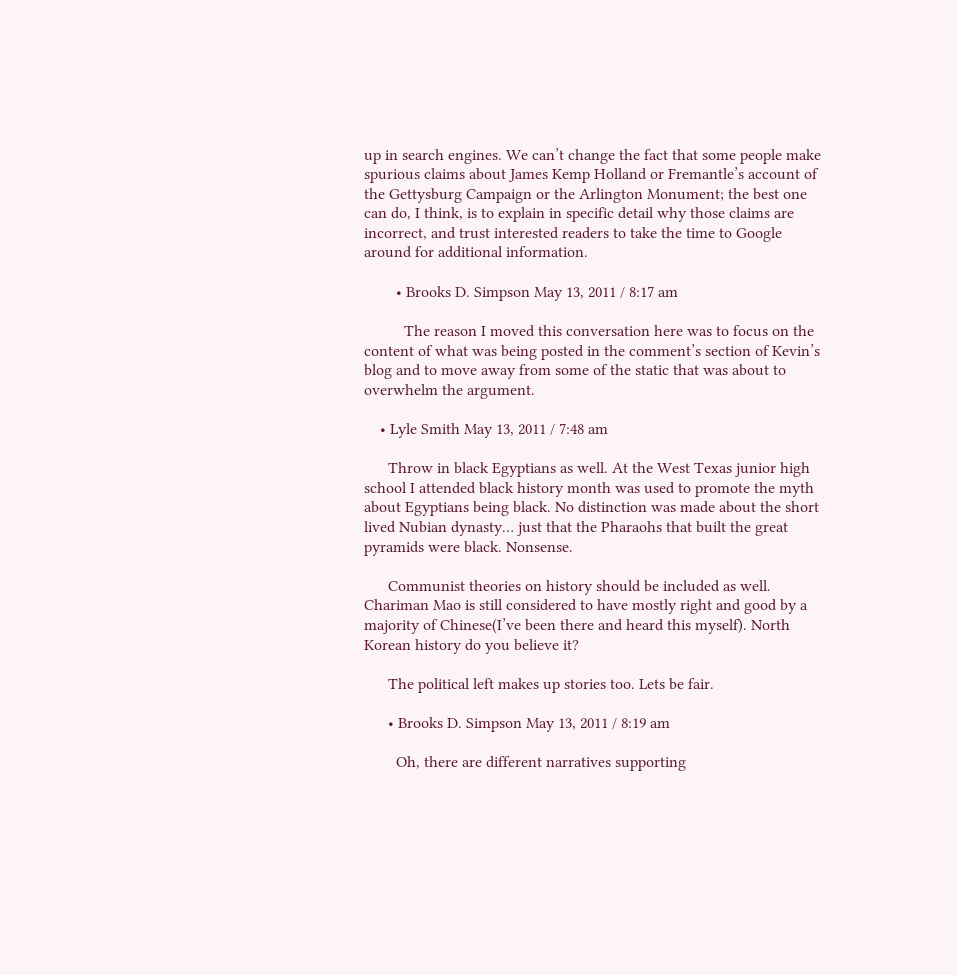up in search engines. We can’t change the fact that some people make spurious claims about James Kemp Holland or Fremantle’s account of the Gettysburg Campaign or the Arlington Monument; the best one can do, I think, is to explain in specific detail why those claims are incorrect, and trust interested readers to take the time to Google around for additional information.

        • Brooks D. Simpson May 13, 2011 / 8:17 am

          The reason I moved this conversation here was to focus on the content of what was being posted in the comment’s section of Kevin’s blog and to move away from some of the static that was about to overwhelm the argument.

    • Lyle Smith May 13, 2011 / 7:48 am

      Throw in black Egyptians as well. At the West Texas junior high school I attended black history month was used to promote the myth about Egyptians being black. No distinction was made about the short lived Nubian dynasty… just that the Pharaohs that built the great pyramids were black. Nonsense.

      Communist theories on history should be included as well. Chariman Mao is still considered to have mostly right and good by a majority of Chinese(I’ve been there and heard this myself). North Korean history do you believe it?

      The political left makes up stories too. Lets be fair.

      • Brooks D. Simpson May 13, 2011 / 8:19 am

        Oh, there are different narratives supporting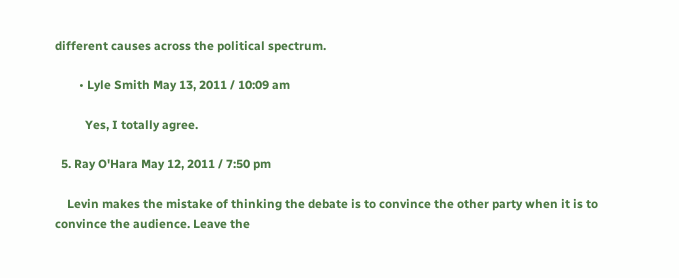different causes across the political spectrum.

        • Lyle Smith May 13, 2011 / 10:09 am

          Yes, I totally agree.

  5. Ray O'Hara May 12, 2011 / 7:50 pm

    Levin makes the mistake of thinking the debate is to convince the other party when it is to convince the audience. Leave the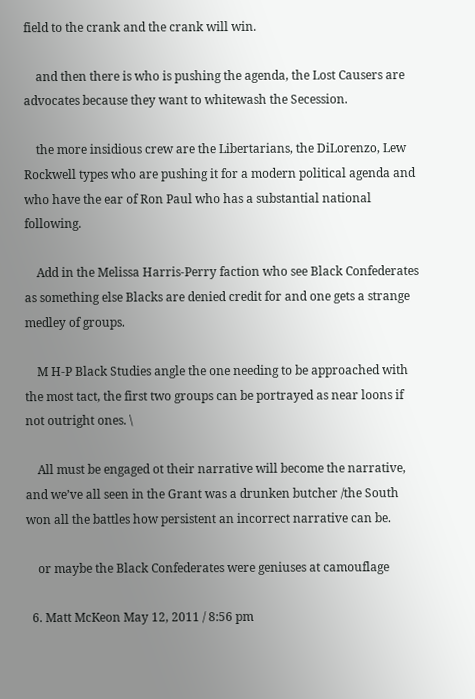field to the crank and the crank will win.

    and then there is who is pushing the agenda, the Lost Causers are advocates because they want to whitewash the Secession.

    the more insidious crew are the Libertarians, the DiLorenzo, Lew Rockwell types who are pushing it for a modern political agenda and who have the ear of Ron Paul who has a substantial national following.

    Add in the Melissa Harris-Perry faction who see Black Confederates as something else Blacks are denied credit for and one gets a strange medley of groups.

    M H-P Black Studies angle the one needing to be approached with the most tact, the first two groups can be portrayed as near loons if not outright ones. \

    All must be engaged ot their narrative will become the narrative, and we’ve all seen in the Grant was a drunken butcher /the South won all the battles how persistent an incorrect narrative can be.

    or maybe the Black Confederates were geniuses at camouflage

  6. Matt McKeon May 12, 2011 / 8:56 pm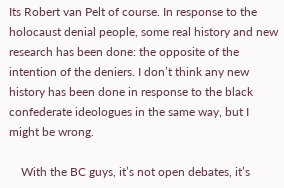Its Robert van Pelt of course. In response to the holocaust denial people, some real history and new research has been done: the opposite of the intention of the deniers. I don’t think any new history has been done in response to the black confederate ideologues in the same way, but I might be wrong.

    With the BC guys, it’s not open debates, it’s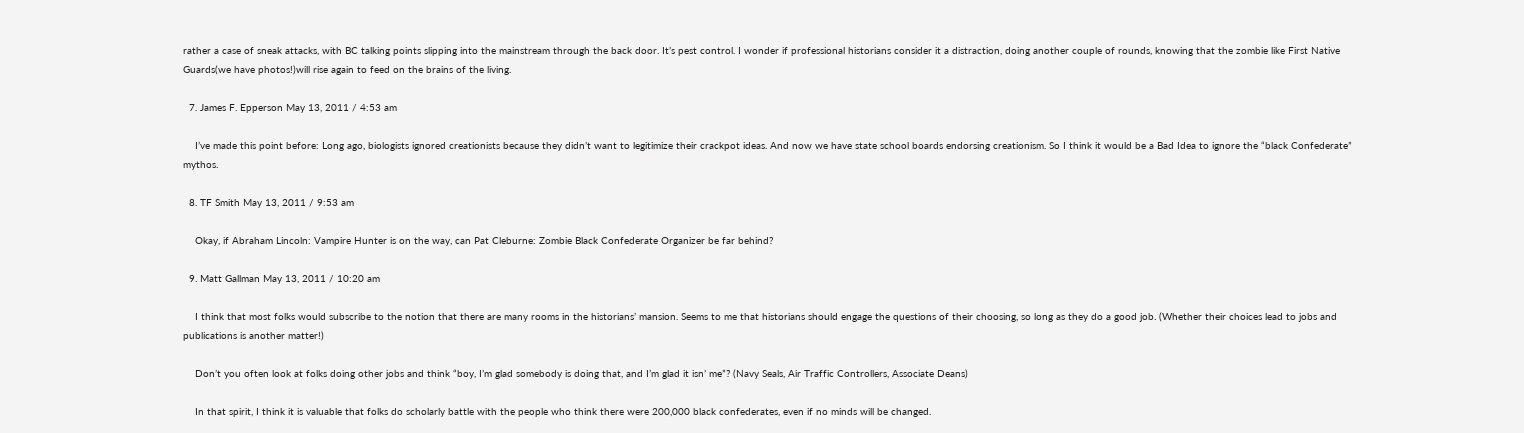rather a case of sneak attacks, with BC talking points slipping into the mainstream through the back door. It’s pest control. I wonder if professional historians consider it a distraction, doing another couple of rounds, knowing that the zombie like First Native Guards(we have photos!)will rise again to feed on the brains of the living.

  7. James F. Epperson May 13, 2011 / 4:53 am

    I’ve made this point before: Long ago, biologists ignored creationists because they didn’t want to legitimize their crackpot ideas. And now we have state school boards endorsing creationism. So I think it would be a Bad Idea to ignore the “black Confederate” mythos.

  8. TF Smith May 13, 2011 / 9:53 am

    Okay, if Abraham Lincoln: Vampire Hunter is on the way, can Pat Cleburne: Zombie Black Confederate Organizer be far behind?

  9. Matt Gallman May 13, 2011 / 10:20 am

    I think that most folks would subscribe to the notion that there are many rooms in the historians’ mansion. Seems to me that historians should engage the questions of their choosing, so long as they do a good job. (Whether their choices lead to jobs and publications is another matter!)

    Don’t you often look at folks doing other jobs and think “boy, I’m glad somebody is doing that, and I’m glad it isn’ me”? (Navy Seals, Air Traffic Controllers, Associate Deans)

    In that spirit, I think it is valuable that folks do scholarly battle with the people who think there were 200,000 black confederates, even if no minds will be changed.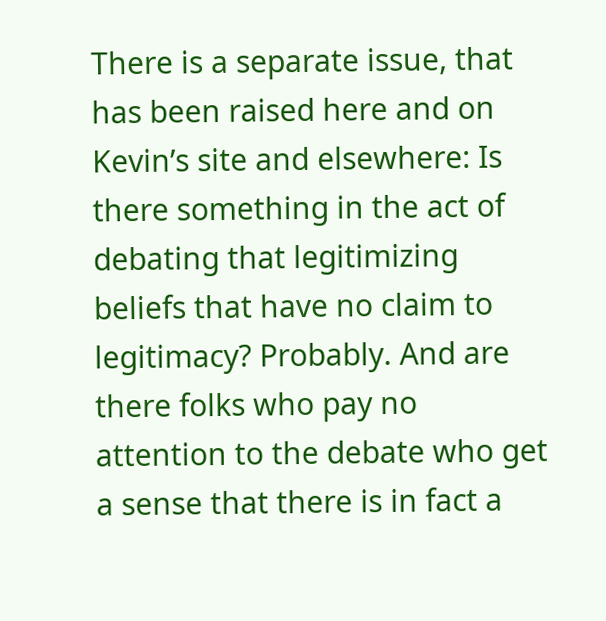There is a separate issue, that has been raised here and on Kevin’s site and elsewhere: Is there something in the act of debating that legitimizing beliefs that have no claim to legitimacy? Probably. And are there folks who pay no attention to the debate who get a sense that there is in fact a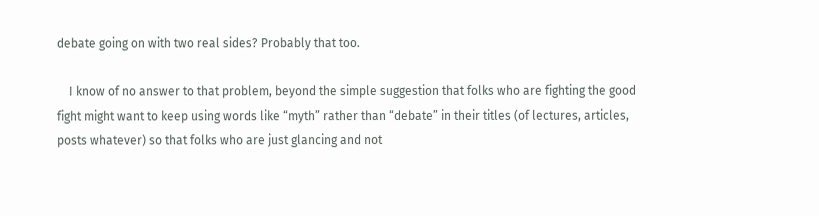debate going on with two real sides? Probably that too.

    I know of no answer to that problem, beyond the simple suggestion that folks who are fighting the good fight might want to keep using words like “myth” rather than “debate” in their titles (of lectures, articles, posts whatever) so that folks who are just glancing and not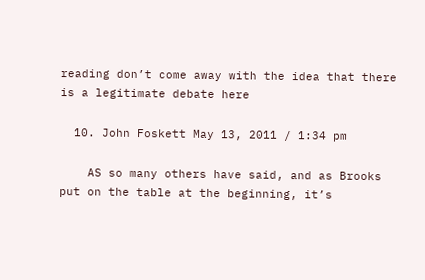reading don’t come away with the idea that there is a legitimate debate here

  10. John Foskett May 13, 2011 / 1:34 pm

    AS so many others have said, and as Brooks put on the table at the beginning, it’s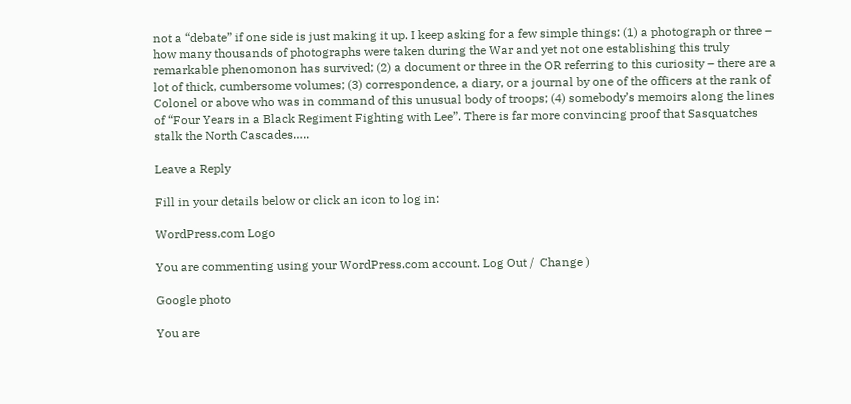not a “debate” if one side is just making it up. I keep asking for a few simple things: (1) a photograph or three – how many thousands of photographs were taken during the War and yet not one establishing this truly remarkable phenomonon has survived; (2) a document or three in the OR referring to this curiosity – there are a lot of thick, cumbersome volumes; (3) correspondence, a diary, or a journal by one of the officers at the rank of Colonel or above who was in command of this unusual body of troops; (4) somebody’s memoirs along the lines of “Four Years in a Black Regiment Fighting with Lee”. There is far more convincing proof that Sasquatches stalk the North Cascades…..

Leave a Reply

Fill in your details below or click an icon to log in:

WordPress.com Logo

You are commenting using your WordPress.com account. Log Out /  Change )

Google photo

You are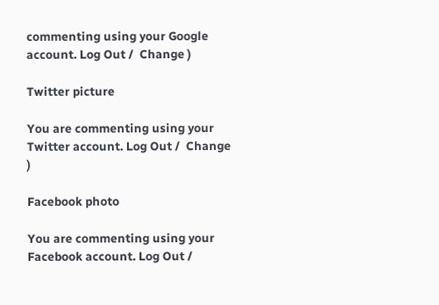commenting using your Google account. Log Out /  Change )

Twitter picture

You are commenting using your Twitter account. Log Out /  Change )

Facebook photo

You are commenting using your Facebook account. Log Out /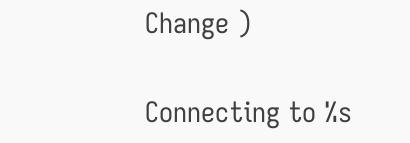Change )

Connecting to %s